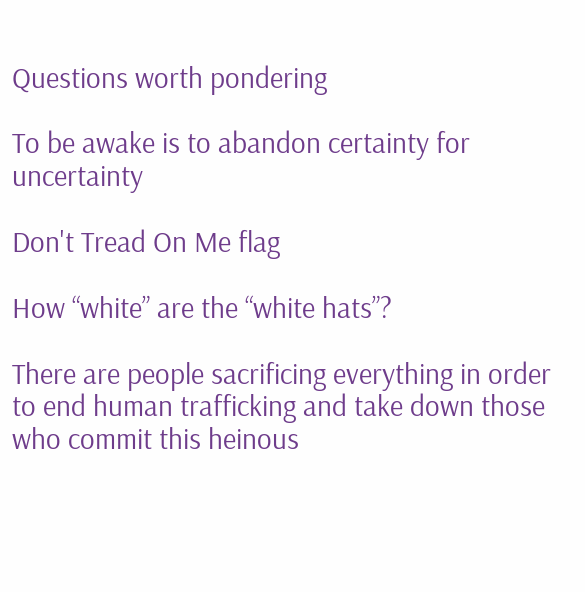Questions worth pondering

To be awake is to abandon certainty for uncertainty

Don't Tread On Me flag

How “white” are the “white hats”?

There are people sacrificing everything in order to end human trafficking and take down those who commit this heinous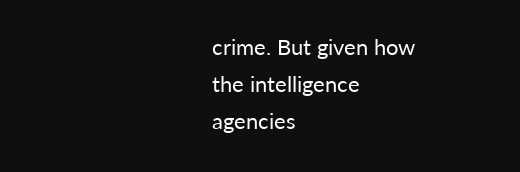crime. But given how the intelligence agencies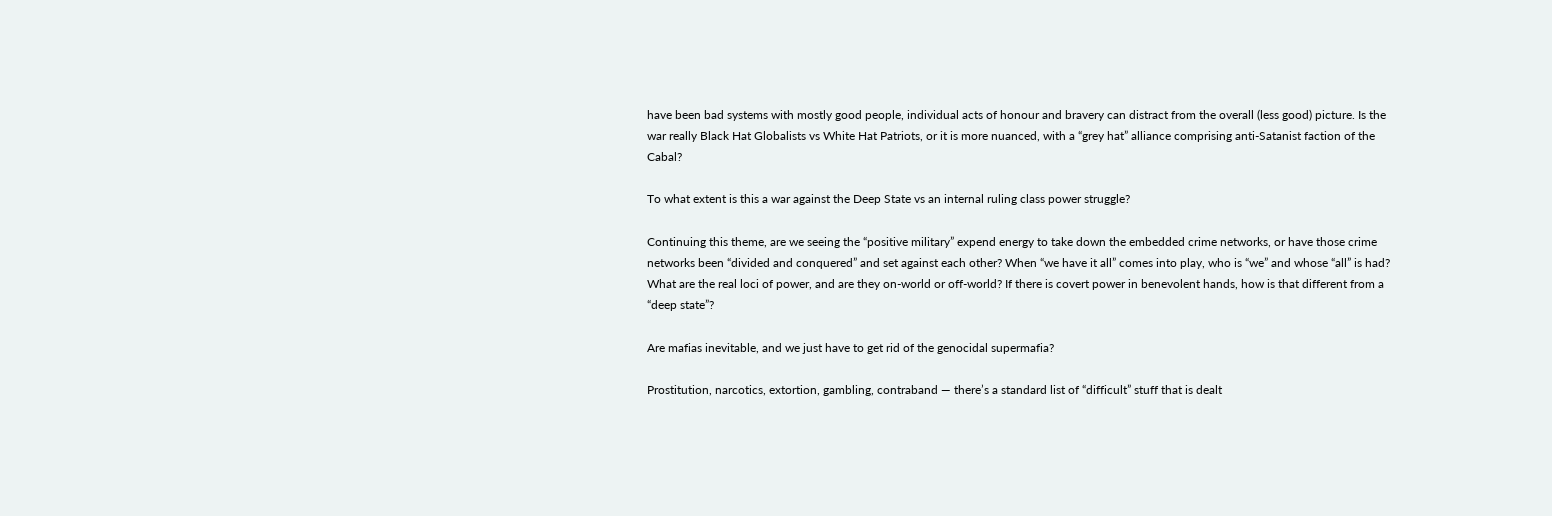have been bad systems with mostly good people, individual acts of honour and bravery can distract from the overall (less good) picture. Is the war really Black Hat Globalists vs White Hat Patriots, or it is more nuanced, with a “grey hat” alliance comprising anti-Satanist faction of the Cabal?

To what extent is this a war against the Deep State vs an internal ruling class power struggle?

Continuing this theme, are we seeing the “positive military” expend energy to take down the embedded crime networks, or have those crime networks been “divided and conquered” and set against each other? When “we have it all” comes into play, who is “we” and whose “all” is had? What are the real loci of power, and are they on-world or off-world? If there is covert power in benevolent hands, how is that different from a “deep state”?

Are mafias inevitable, and we just have to get rid of the genocidal supermafia?

Prostitution, narcotics, extortion, gambling, contraband — there’s a standard list of “difficult” stuff that is dealt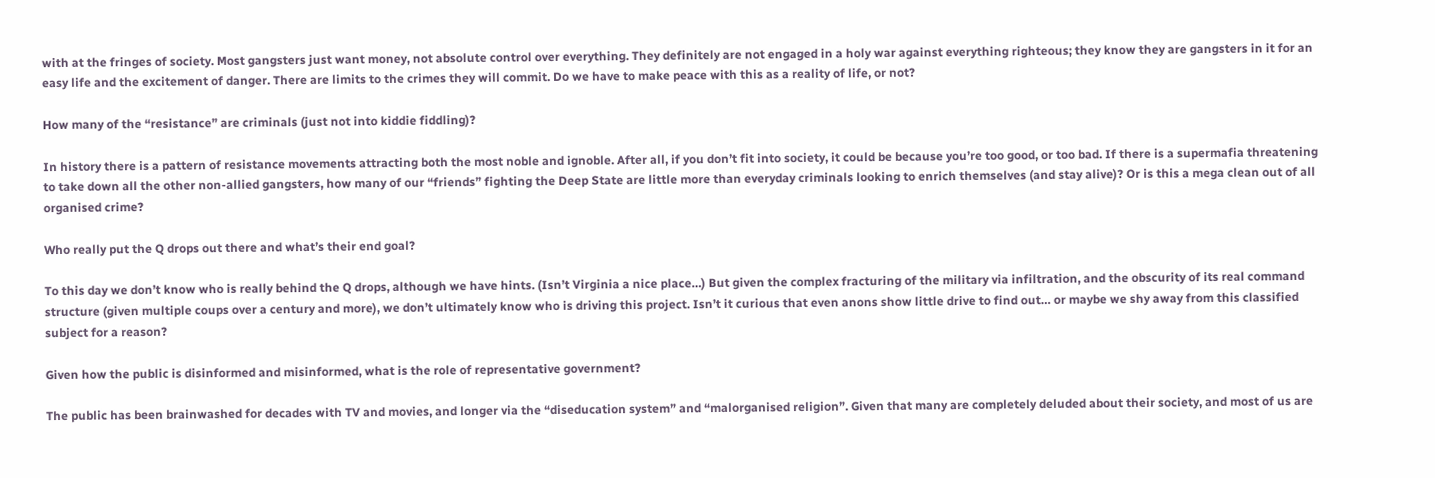with at the fringes of society. Most gangsters just want money, not absolute control over everything. They definitely are not engaged in a holy war against everything righteous; they know they are gangsters in it for an easy life and the excitement of danger. There are limits to the crimes they will commit. Do we have to make peace with this as a reality of life, or not?

How many of the “resistance” are criminals (just not into kiddie fiddling)?

In history there is a pattern of resistance movements attracting both the most noble and ignoble. After all, if you don’t fit into society, it could be because you’re too good, or too bad. If there is a supermafia threatening to take down all the other non-allied gangsters, how many of our “friends” fighting the Deep State are little more than everyday criminals looking to enrich themselves (and stay alive)? Or is this a mega clean out of all organised crime?

Who really put the Q drops out there and what’s their end goal?

To this day we don’t know who is really behind the Q drops, although we have hints. (Isn’t Virginia a nice place…) But given the complex fracturing of the military via infiltration, and the obscurity of its real command structure (given multiple coups over a century and more), we don’t ultimately know who is driving this project. Isn’t it curious that even anons show little drive to find out… or maybe we shy away from this classified subject for a reason?

Given how the public is disinformed and misinformed, what is the role of representative government?

The public has been brainwashed for decades with TV and movies, and longer via the “diseducation system” and “malorganised religion”. Given that many are completely deluded about their society, and most of us are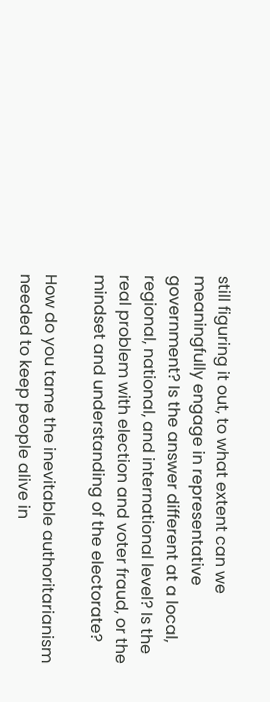still figuring it out, to what extent can we meaningfully engage in representative government? Is the answer different at a local, regional, national, and international level? Is the real problem with election and voter fraud, or the mindset and understanding of the electorate?

How do you tame the inevitable authoritarianism needed to keep people alive in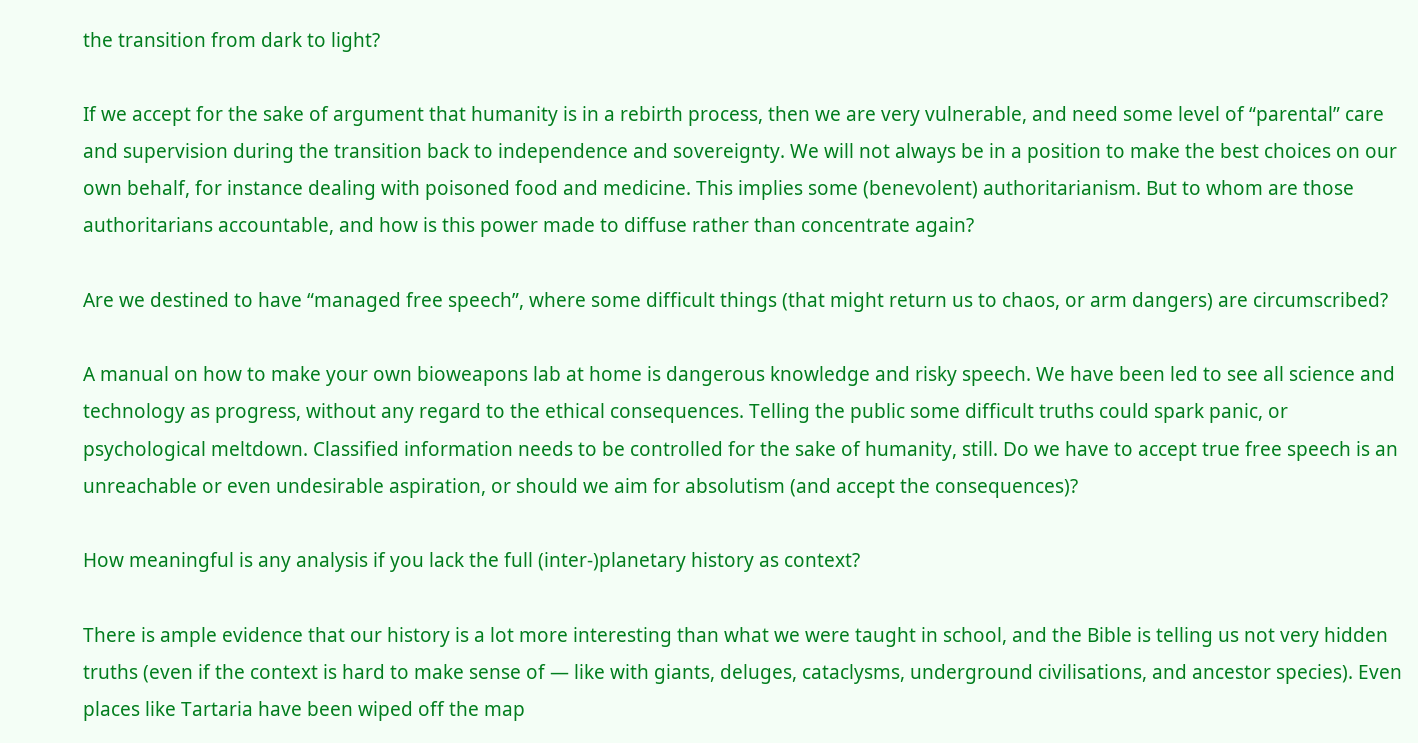the transition from dark to light?

If we accept for the sake of argument that humanity is in a rebirth process, then we are very vulnerable, and need some level of “parental” care and supervision during the transition back to independence and sovereignty. We will not always be in a position to make the best choices on our own behalf, for instance dealing with poisoned food and medicine. This implies some (benevolent) authoritarianism. But to whom are those authoritarians accountable, and how is this power made to diffuse rather than concentrate again?

Are we destined to have “managed free speech”, where some difficult things (that might return us to chaos, or arm dangers) are circumscribed?

A manual on how to make your own bioweapons lab at home is dangerous knowledge and risky speech. We have been led to see all science and technology as progress, without any regard to the ethical consequences. Telling the public some difficult truths could spark panic, or psychological meltdown. Classified information needs to be controlled for the sake of humanity, still. Do we have to accept true free speech is an unreachable or even undesirable aspiration, or should we aim for absolutism (and accept the consequences)?

How meaningful is any analysis if you lack the full (inter-)planetary history as context?

There is ample evidence that our history is a lot more interesting than what we were taught in school, and the Bible is telling us not very hidden truths (even if the context is hard to make sense of — like with giants, deluges, cataclysms, underground civilisations, and ancestor species). Even places like Tartaria have been wiped off the map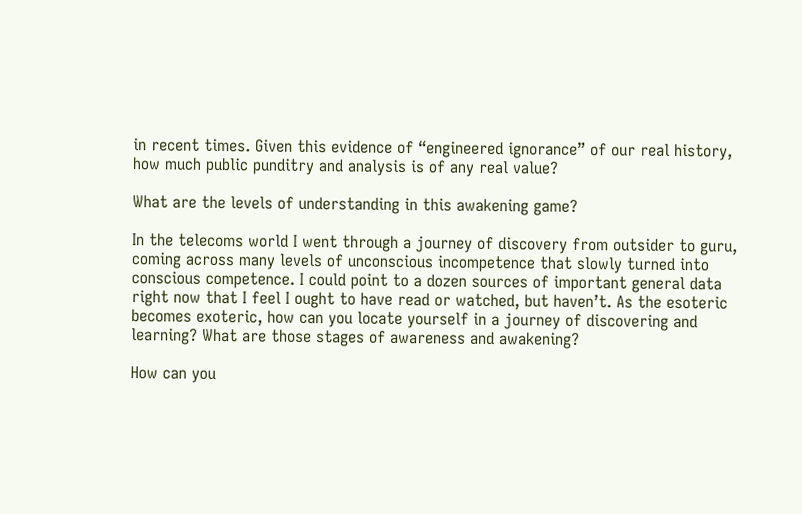in recent times. Given this evidence of “engineered ignorance” of our real history, how much public punditry and analysis is of any real value?

What are the levels of understanding in this awakening game?

In the telecoms world I went through a journey of discovery from outsider to guru, coming across many levels of unconscious incompetence that slowly turned into conscious competence. I could point to a dozen sources of important general data right now that I feel I ought to have read or watched, but haven’t. As the esoteric becomes exoteric, how can you locate yourself in a journey of discovering and learning? What are those stages of awareness and awakening?

How can you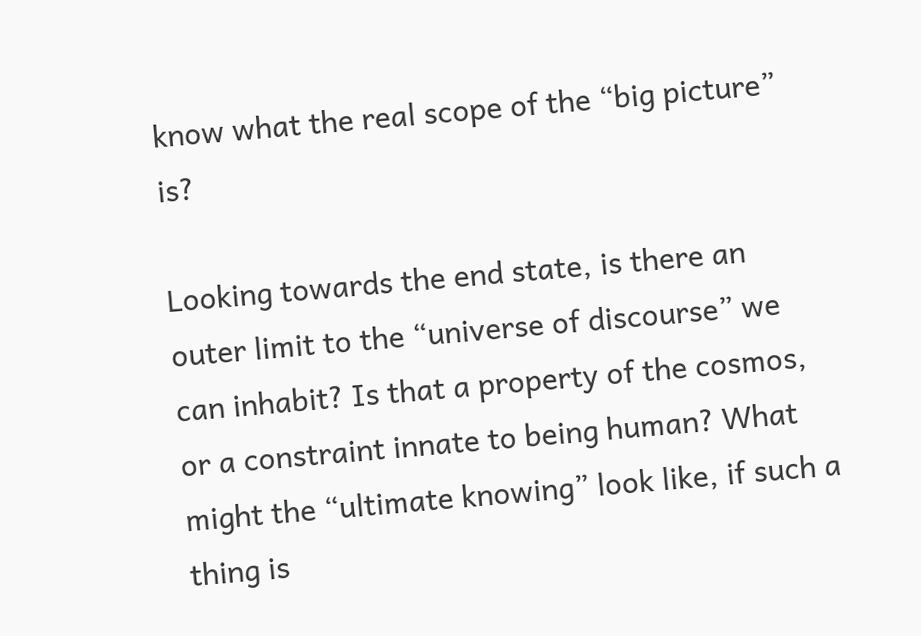know what the real scope of the “big picture” is?

Looking towards the end state, is there an outer limit to the “universe of discourse” we can inhabit? Is that a property of the cosmos, or a constraint innate to being human? What might the “ultimate knowing” look like, if such a thing is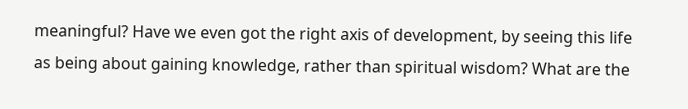meaningful? Have we even got the right axis of development, by seeing this life as being about gaining knowledge, rather than spiritual wisdom? What are the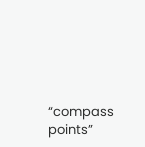“compass points”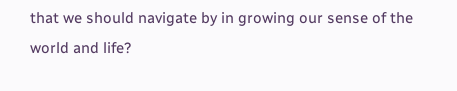that we should navigate by in growing our sense of the world and life?